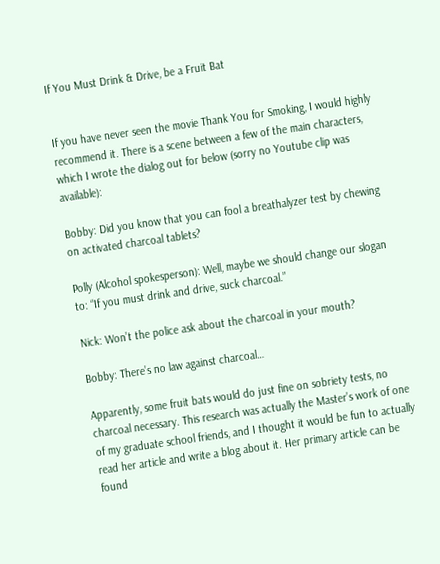If You Must Drink & Drive, be a Fruit Bat


If you have never seen the movie Thank You for Smoking, I would highly recommend it. There is a scene between a few of the main characters, which I wrote the dialog out for below (sorry no Youtube clip was available):

Bobby: Did you know that you can fool a breathalyzer test by chewing on activated charcoal tablets?

Polly (Alcohol spokesperson): Well, maybe we should change our slogan to: “If you must drink and drive, suck charcoal.”

Nick: Won’t the police ask about the charcoal in your mouth?

Bobby: There’s no law against charcoal…

Apparently, some fruit bats would do just fine on sobriety tests, no charcoal necessary. This research was actually the Master’s work of one of my graduate school friends, and I thought it would be fun to actually read her article and write a blog about it. Her primary article can be found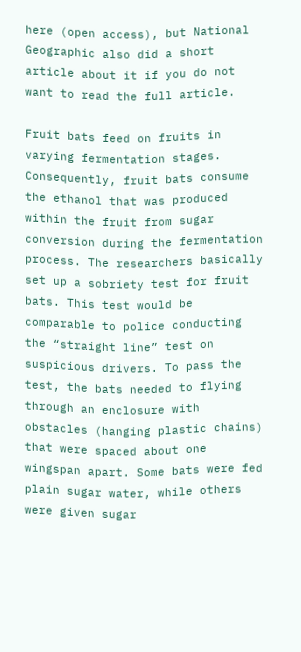here (open access), but National Geographic also did a short article about it if you do not want to read the full article.

Fruit bats feed on fruits in varying fermentation stages. Consequently, fruit bats consume the ethanol that was produced within the fruit from sugar conversion during the fermentation process. The researchers basically set up a sobriety test for fruit bats. This test would be comparable to police conducting the “straight line” test on suspicious drivers. To pass the test, the bats needed to flying through an enclosure with obstacles (hanging plastic chains) that were spaced about one wingspan apart. Some bats were fed plain sugar water, while others were given sugar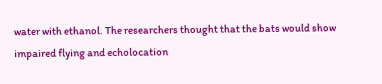water with ethanol. The researchers thought that the bats would show impaired flying and echolocation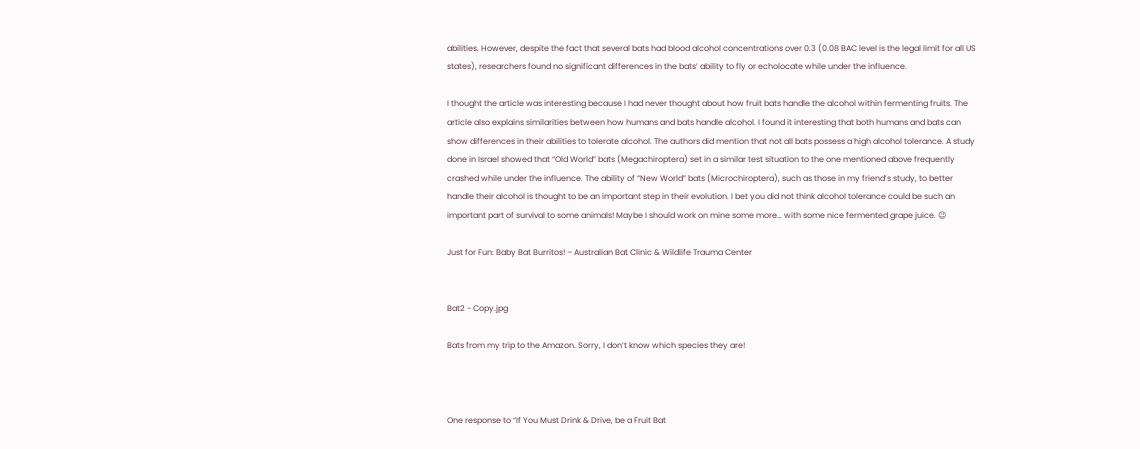abilities. However, despite the fact that several bats had blood alcohol concentrations over 0.3 (0.08 BAC level is the legal limit for all US states), researchers found no significant differences in the bats’ ability to fly or echolocate while under the influence.

I thought the article was interesting because I had never thought about how fruit bats handle the alcohol within fermenting fruits. The article also explains similarities between how humans and bats handle alcohol. I found it interesting that both humans and bats can show differences in their abilities to tolerate alcohol. The authors did mention that not all bats possess a high alcohol tolerance. A study done in Israel showed that “Old World” bats (Megachiroptera) set in a similar test situation to the one mentioned above frequently crashed while under the influence. The ability of “New World” bats (Microchiroptera), such as those in my friend’s study, to better handle their alcohol is thought to be an important step in their evolution. I bet you did not think alcohol tolerance could be such an important part of survival to some animals! Maybe I should work on mine some more… with some nice fermented grape juice. 😉

Just for Fun: Baby Bat Burritos! – Australian Bat Clinic & Wildlife Trauma Center


Bat2 - Copy.jpg

Bats from my trip to the Amazon. Sorry, I don’t know which species they are!



One response to “If You Must Drink & Drive, be a Fruit Bat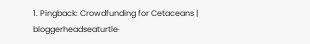1. Pingback: Crowdfunding for Cetaceans | bloggerheadseaturtle·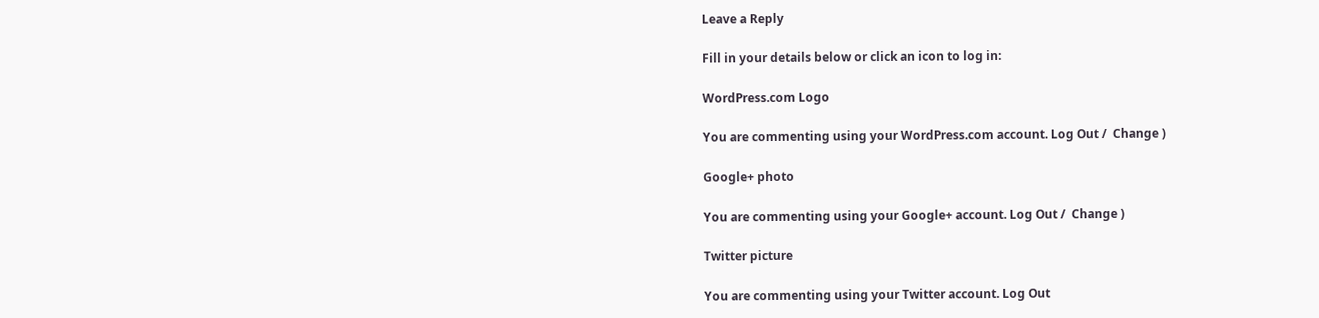Leave a Reply

Fill in your details below or click an icon to log in:

WordPress.com Logo

You are commenting using your WordPress.com account. Log Out /  Change )

Google+ photo

You are commenting using your Google+ account. Log Out /  Change )

Twitter picture

You are commenting using your Twitter account. Log Out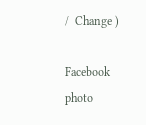/  Change )

Facebook photo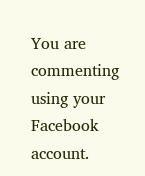You are commenting using your Facebook account.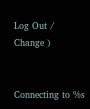Log Out /  Change )


Connecting to %s